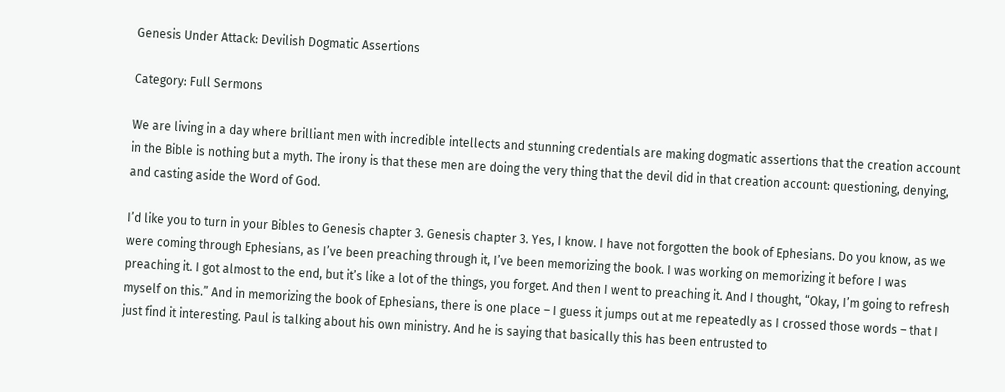Genesis Under Attack: Devilish Dogmatic Assertions

Category: Full Sermons

We are living in a day where brilliant men with incredible intellects and stunning credentials are making dogmatic assertions that the creation account in the Bible is nothing but a myth. The irony is that these men are doing the very thing that the devil did in that creation account: questioning, denying, and casting aside the Word of God.

I’d like you to turn in your Bibles to Genesis chapter 3. Genesis chapter 3. Yes, I know. I have not forgotten the book of Ephesians. Do you know, as we were coming through Ephesians, as I’ve been preaching through it, I’ve been memorizing the book. I was working on memorizing it before I was preaching it. I got almost to the end, but it’s like a lot of the things, you forget. And then I went to preaching it. And I thought, “Okay, I’m going to refresh myself on this.” And in memorizing the book of Ephesians, there is one place – I guess it jumps out at me repeatedly as I crossed those words – that I just find it interesting. Paul is talking about his own ministry. And he is saying that basically this has been entrusted to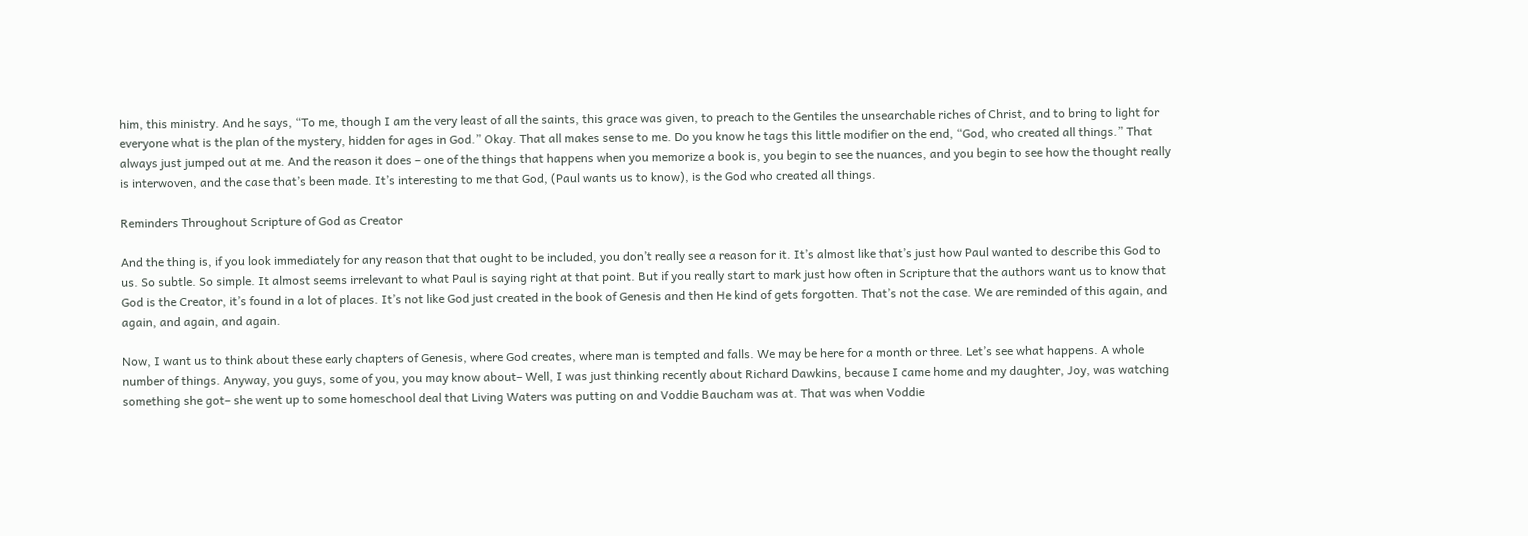him, this ministry. And he says, “To me, though I am the very least of all the saints, this grace was given, to preach to the Gentiles the unsearchable riches of Christ, and to bring to light for everyone what is the plan of the mystery, hidden for ages in God.” Okay. That all makes sense to me. Do you know he tags this little modifier on the end, “God, who created all things.” That always just jumped out at me. And the reason it does – one of the things that happens when you memorize a book is, you begin to see the nuances, and you begin to see how the thought really is interwoven, and the case that’s been made. It’s interesting to me that God, (Paul wants us to know), is the God who created all things.

Reminders Throughout Scripture of God as Creator

And the thing is, if you look immediately for any reason that that ought to be included, you don’t really see a reason for it. It’s almost like that’s just how Paul wanted to describe this God to us. So subtle. So simple. It almost seems irrelevant to what Paul is saying right at that point. But if you really start to mark just how often in Scripture that the authors want us to know that God is the Creator, it’s found in a lot of places. It’s not like God just created in the book of Genesis and then He kind of gets forgotten. That’s not the case. We are reminded of this again, and again, and again, and again.

Now, I want us to think about these early chapters of Genesis, where God creates, where man is tempted and falls. We may be here for a month or three. Let’s see what happens. A whole number of things. Anyway, you guys, some of you, you may know about– Well, I was just thinking recently about Richard Dawkins, because I came home and my daughter, Joy, was watching something she got– she went up to some homeschool deal that Living Waters was putting on and Voddie Baucham was at. That was when Voddie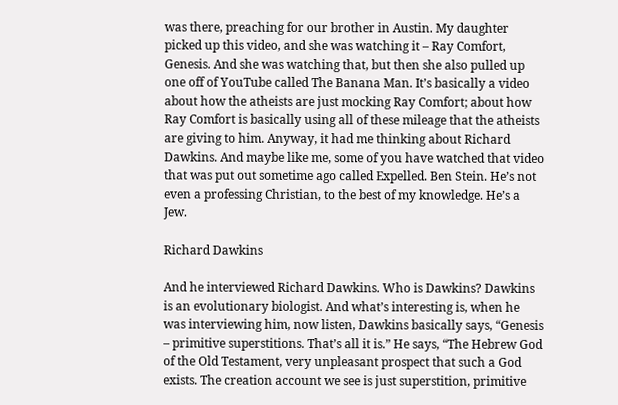was there, preaching for our brother in Austin. My daughter picked up this video, and she was watching it – Ray Comfort, Genesis. And she was watching that, but then she also pulled up one off of YouTube called The Banana Man. It’s basically a video about how the atheists are just mocking Ray Comfort; about how Ray Comfort is basically using all of these mileage that the atheists are giving to him. Anyway, it had me thinking about Richard Dawkins. And maybe like me, some of you have watched that video that was put out sometime ago called Expelled. Ben Stein. He’s not even a professing Christian, to the best of my knowledge. He’s a Jew.

Richard Dawkins

And he interviewed Richard Dawkins. Who is Dawkins? Dawkins is an evolutionary biologist. And what’s interesting is, when he was interviewing him, now listen, Dawkins basically says, “Genesis – primitive superstitions. That’s all it is.” He says, “The Hebrew God of the Old Testament, very unpleasant prospect that such a God exists. The creation account we see is just superstition, primitive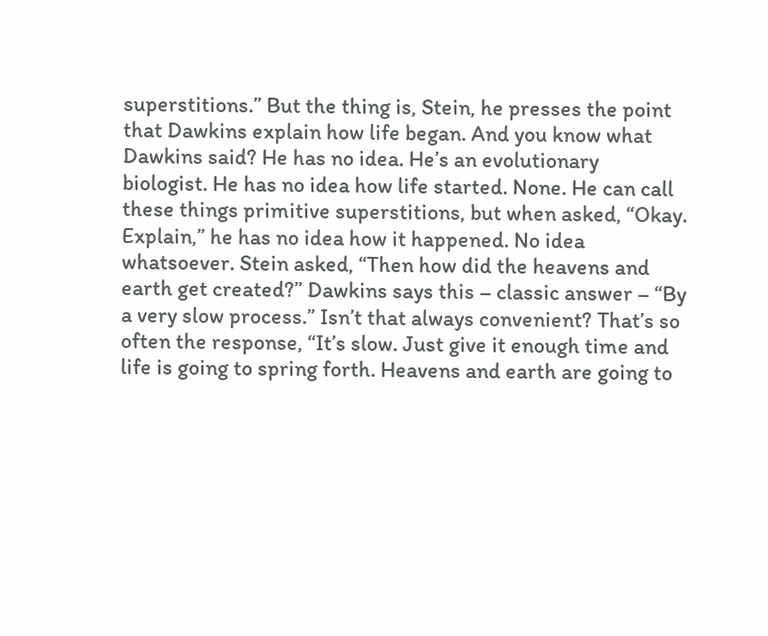superstitions.” But the thing is, Stein, he presses the point that Dawkins explain how life began. And you know what Dawkins said? He has no idea. He’s an evolutionary biologist. He has no idea how life started. None. He can call these things primitive superstitions, but when asked, “Okay. Explain,” he has no idea how it happened. No idea whatsoever. Stein asked, “Then how did the heavens and earth get created?” Dawkins says this – classic answer – “By a very slow process.” Isn’t that always convenient? That’s so often the response, “It’s slow. Just give it enough time and life is going to spring forth. Heavens and earth are going to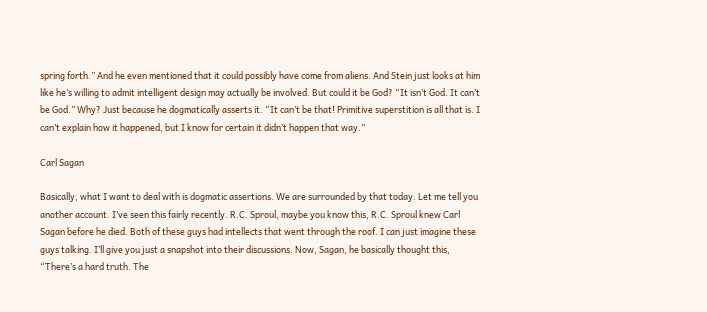spring forth.” And he even mentioned that it could possibly have come from aliens. And Stein just looks at him like he’s willing to admit intelligent design may actually be involved. But could it be God? “It isn’t God. It can’t be God.” Why? Just because he dogmatically asserts it. “It can’t be that! Primitive superstition is all that is. I can’t explain how it happened, but I know for certain it didn’t happen that way.”

Carl Sagan

Basically, what I want to deal with is dogmatic assertions. We are surrounded by that today. Let me tell you another account. I’ve seen this fairly recently. R.C. Sproul, maybe you know this, R.C. Sproul knew Carl Sagan before he died. Both of these guys had intellects that went through the roof. I can just imagine these guys talking. I’ll give you just a snapshot into their discussions. Now, Sagan, he basically thought this, “There’s a hard truth. The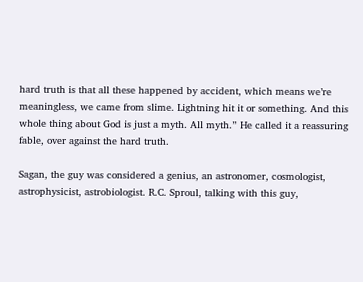hard truth is that all these happened by accident, which means we’re meaningless, we came from slime. Lightning hit it or something. And this whole thing about God is just a myth. All myth.” He called it a reassuring fable, over against the hard truth.

Sagan, the guy was considered a genius, an astronomer, cosmologist, astrophysicist, astrobiologist. R.C. Sproul, talking with this guy,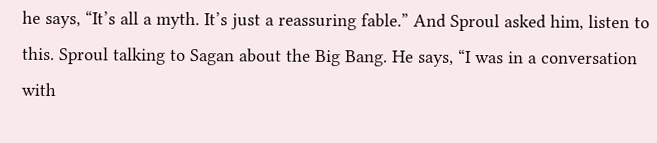he says, “It’s all a myth. It’s just a reassuring fable.” And Sproul asked him, listen to this. Sproul talking to Sagan about the Big Bang. He says, “I was in a conversation with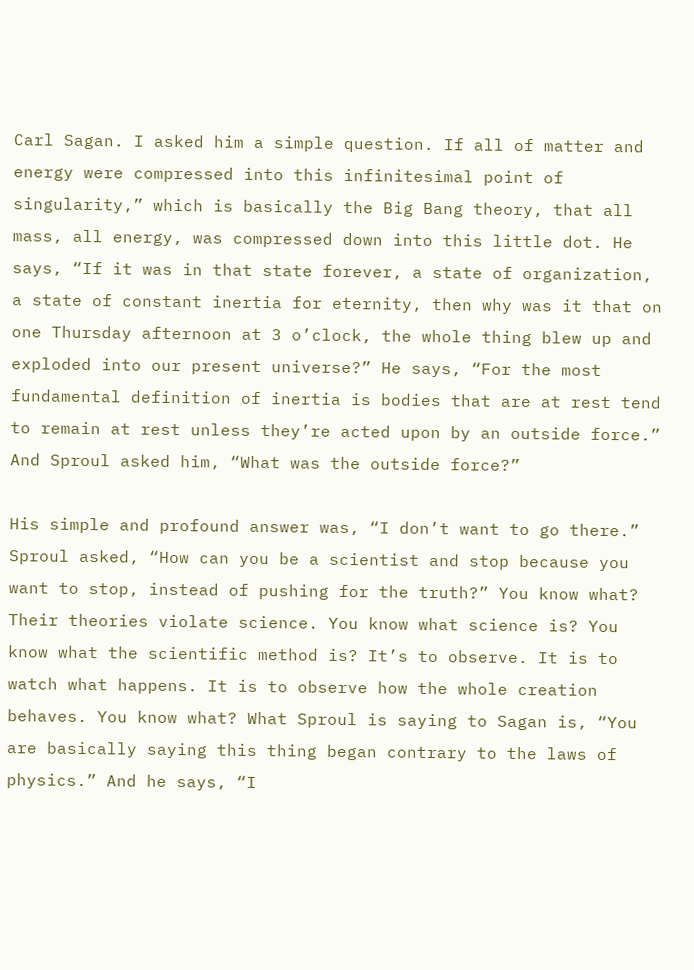Carl Sagan. I asked him a simple question. If all of matter and energy were compressed into this infinitesimal point of singularity,” which is basically the Big Bang theory, that all mass, all energy, was compressed down into this little dot. He says, “If it was in that state forever, a state of organization, a state of constant inertia for eternity, then why was it that on one Thursday afternoon at 3 o’clock, the whole thing blew up and exploded into our present universe?” He says, “For the most fundamental definition of inertia is bodies that are at rest tend to remain at rest unless they’re acted upon by an outside force.” And Sproul asked him, “What was the outside force?”

His simple and profound answer was, “I don’t want to go there.” Sproul asked, “How can you be a scientist and stop because you want to stop, instead of pushing for the truth?” You know what? Their theories violate science. You know what science is? You know what the scientific method is? It’s to observe. It is to watch what happens. It is to observe how the whole creation behaves. You know what? What Sproul is saying to Sagan is, “You are basically saying this thing began contrary to the laws of physics.” And he says, “I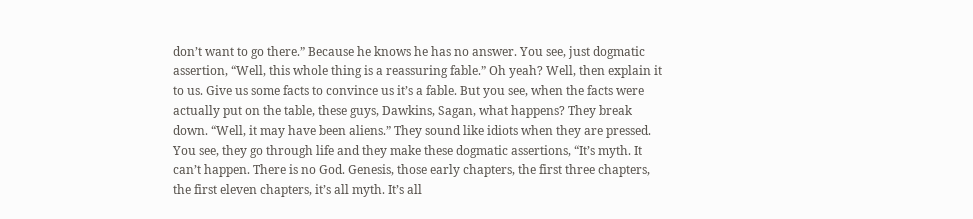don’t want to go there.” Because he knows he has no answer. You see, just dogmatic assertion, “Well, this whole thing is a reassuring fable.” Oh yeah? Well, then explain it to us. Give us some facts to convince us it’s a fable. But you see, when the facts were actually put on the table, these guys, Dawkins, Sagan, what happens? They break down. “Well, it may have been aliens.” They sound like idiots when they are pressed. You see, they go through life and they make these dogmatic assertions, “It’s myth. It can’t happen. There is no God. Genesis, those early chapters, the first three chapters, the first eleven chapters, it’s all myth. It’s all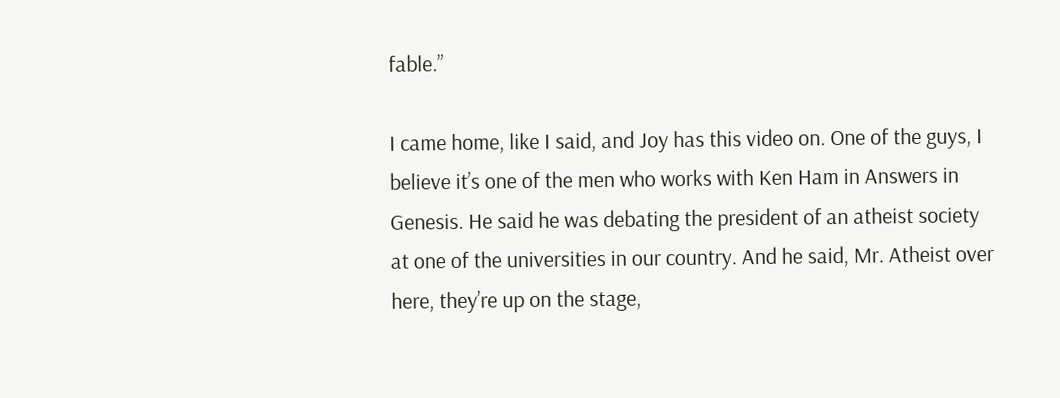fable.”

I came home, like I said, and Joy has this video on. One of the guys, I believe it’s one of the men who works with Ken Ham in Answers in Genesis. He said he was debating the president of an atheist society at one of the universities in our country. And he said, Mr. Atheist over here, they’re up on the stage,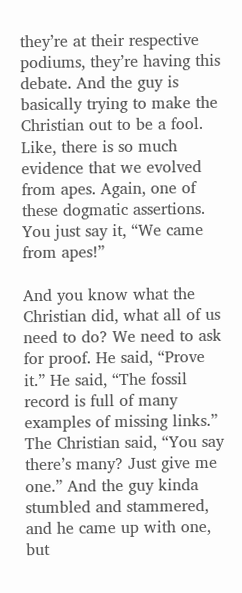they’re at their respective podiums, they’re having this debate. And the guy is basically trying to make the Christian out to be a fool. Like, there is so much evidence that we evolved from apes. Again, one of these dogmatic assertions. You just say it, “We came from apes!”

And you know what the Christian did, what all of us need to do? We need to ask for proof. He said, “Prove it.” He said, “The fossil record is full of many examples of missing links.” The Christian said, “You say there’s many? Just give me one.” And the guy kinda stumbled and stammered, and he came up with one, but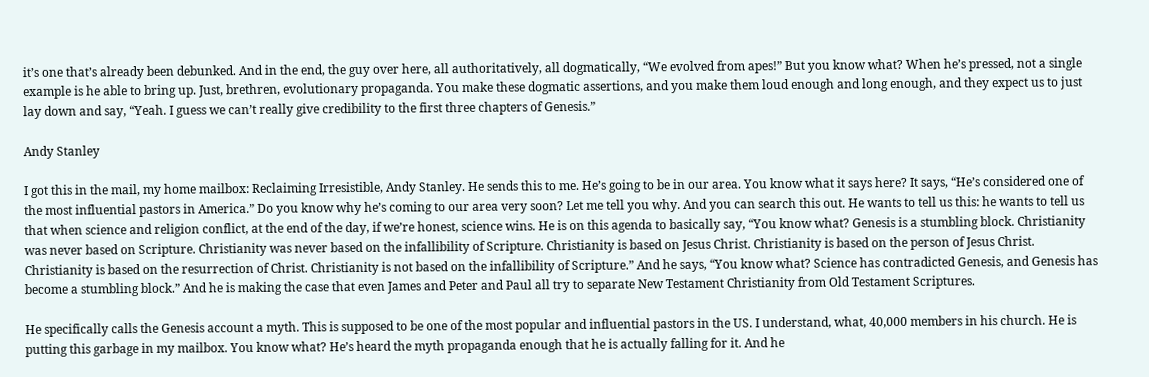it’s one that’s already been debunked. And in the end, the guy over here, all authoritatively, all dogmatically, “We evolved from apes!” But you know what? When he’s pressed, not a single example is he able to bring up. Just, brethren, evolutionary propaganda. You make these dogmatic assertions, and you make them loud enough and long enough, and they expect us to just lay down and say, “Yeah. I guess we can’t really give credibility to the first three chapters of Genesis.”

Andy Stanley

I got this in the mail, my home mailbox: Reclaiming Irresistible, Andy Stanley. He sends this to me. He’s going to be in our area. You know what it says here? It says, “He’s considered one of the most influential pastors in America.” Do you know why he’s coming to our area very soon? Let me tell you why. And you can search this out. He wants to tell us this: he wants to tell us that when science and religion conflict, at the end of the day, if we’re honest, science wins. He is on this agenda to basically say, “You know what? Genesis is a stumbling block. Christianity was never based on Scripture. Christianity was never based on the infallibility of Scripture. Christianity is based on Jesus Christ. Christianity is based on the person of Jesus Christ. Christianity is based on the resurrection of Christ. Christianity is not based on the infallibility of Scripture.” And he says, “You know what? Science has contradicted Genesis, and Genesis has become a stumbling block.” And he is making the case that even James and Peter and Paul all try to separate New Testament Christianity from Old Testament Scriptures.

He specifically calls the Genesis account a myth. This is supposed to be one of the most popular and influential pastors in the US. I understand, what, 40,000 members in his church. He is putting this garbage in my mailbox. You know what? He’s heard the myth propaganda enough that he is actually falling for it. And he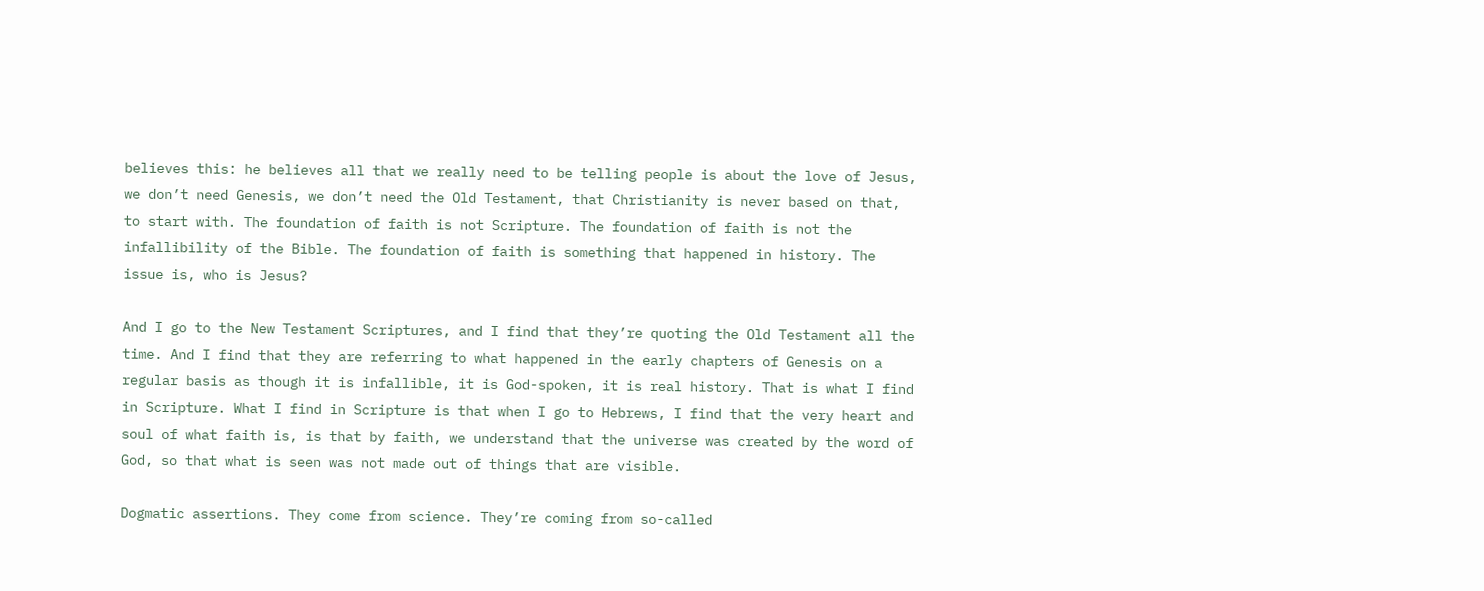believes this: he believes all that we really need to be telling people is about the love of Jesus, we don’t need Genesis, we don’t need the Old Testament, that Christianity is never based on that, to start with. The foundation of faith is not Scripture. The foundation of faith is not the infallibility of the Bible. The foundation of faith is something that happened in history. The issue is, who is Jesus?

And I go to the New Testament Scriptures, and I find that they’re quoting the Old Testament all the time. And I find that they are referring to what happened in the early chapters of Genesis on a regular basis as though it is infallible, it is God-spoken, it is real history. That is what I find in Scripture. What I find in Scripture is that when I go to Hebrews, I find that the very heart and soul of what faith is, is that by faith, we understand that the universe was created by the word of God, so that what is seen was not made out of things that are visible.

Dogmatic assertions. They come from science. They’re coming from so-called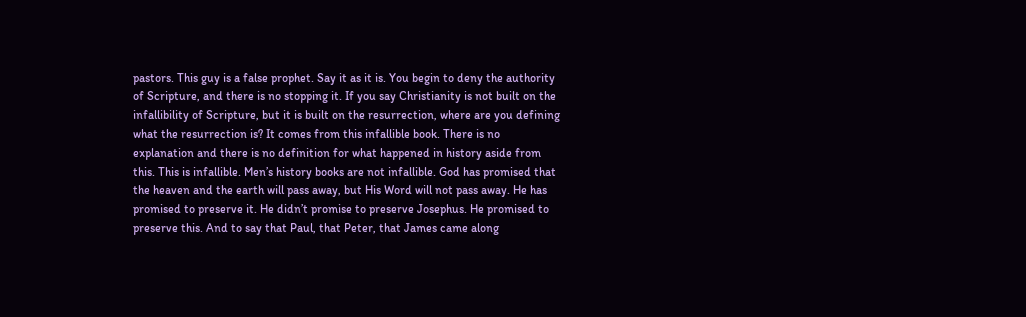pastors. This guy is a false prophet. Say it as it is. You begin to deny the authority of Scripture, and there is no stopping it. If you say Christianity is not built on the infallibility of Scripture, but it is built on the resurrection, where are you defining what the resurrection is? It comes from this infallible book. There is no explanation and there is no definition for what happened in history aside from this. This is infallible. Men’s history books are not infallible. God has promised that the heaven and the earth will pass away, but His Word will not pass away. He has promised to preserve it. He didn’t promise to preserve Josephus. He promised to preserve this. And to say that Paul, that Peter, that James came along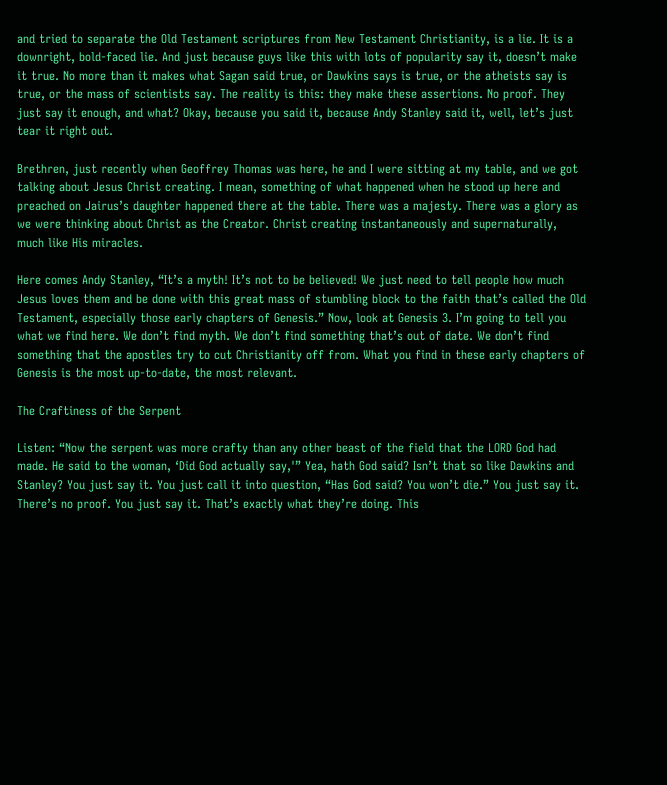and tried to separate the Old Testament scriptures from New Testament Christianity, is a lie. It is a downright, bold-faced lie. And just because guys like this with lots of popularity say it, doesn’t make it true. No more than it makes what Sagan said true, or Dawkins says is true, or the atheists say is true, or the mass of scientists say. The reality is this: they make these assertions. No proof. They just say it enough, and what? Okay, because you said it, because Andy Stanley said it, well, let’s just tear it right out.

Brethren, just recently when Geoffrey Thomas was here, he and I were sitting at my table, and we got talking about Jesus Christ creating. I mean, something of what happened when he stood up here and preached on Jairus’s daughter happened there at the table. There was a majesty. There was a glory as we were thinking about Christ as the Creator. Christ creating instantaneously and supernaturally, much like His miracles.

Here comes Andy Stanley, “It’s a myth! It’s not to be believed! We just need to tell people how much Jesus loves them and be done with this great mass of stumbling block to the faith that’s called the Old Testament, especially those early chapters of Genesis.” Now, look at Genesis 3. I’m going to tell you what we find here. We don’t find myth. We don’t find something that’s out of date. We don’t find something that the apostles try to cut Christianity off from. What you find in these early chapters of Genesis is the most up-to-date, the most relevant.

The Craftiness of the Serpent

Listen: “Now the serpent was more crafty than any other beast of the field that the LORD God had made. He said to the woman, ‘Did God actually say,'” Yea, hath God said? Isn’t that so like Dawkins and Stanley? You just say it. You just call it into question, “Has God said? You won’t die.” You just say it. There’s no proof. You just say it. That’s exactly what they’re doing. This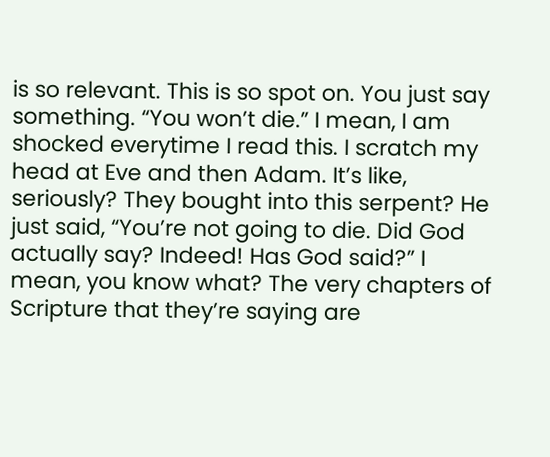is so relevant. This is so spot on. You just say something. “You won’t die.” I mean, I am shocked everytime I read this. I scratch my head at Eve and then Adam. It’s like, seriously? They bought into this serpent? He just said, “You’re not going to die. Did God actually say? Indeed! Has God said?” I mean, you know what? The very chapters of Scripture that they’re saying are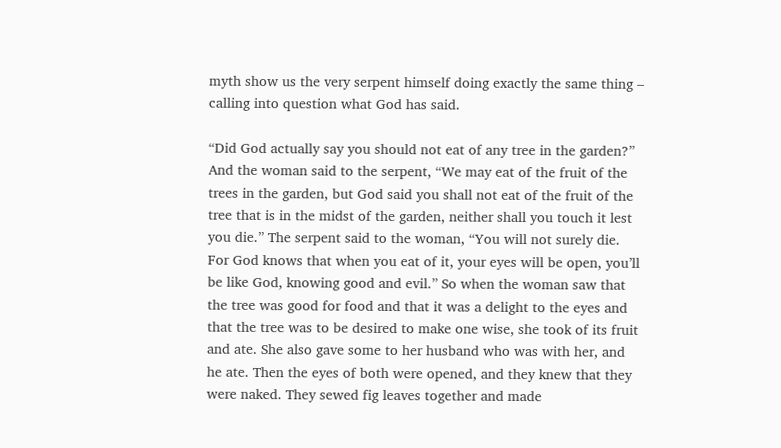myth show us the very serpent himself doing exactly the same thing – calling into question what God has said.

“Did God actually say you should not eat of any tree in the garden?” And the woman said to the serpent, “We may eat of the fruit of the trees in the garden, but God said you shall not eat of the fruit of the tree that is in the midst of the garden, neither shall you touch it lest you die.” The serpent said to the woman, “You will not surely die. For God knows that when you eat of it, your eyes will be open, you’ll be like God, knowing good and evil.” So when the woman saw that the tree was good for food and that it was a delight to the eyes and that the tree was to be desired to make one wise, she took of its fruit and ate. She also gave some to her husband who was with her, and he ate. Then the eyes of both were opened, and they knew that they were naked. They sewed fig leaves together and made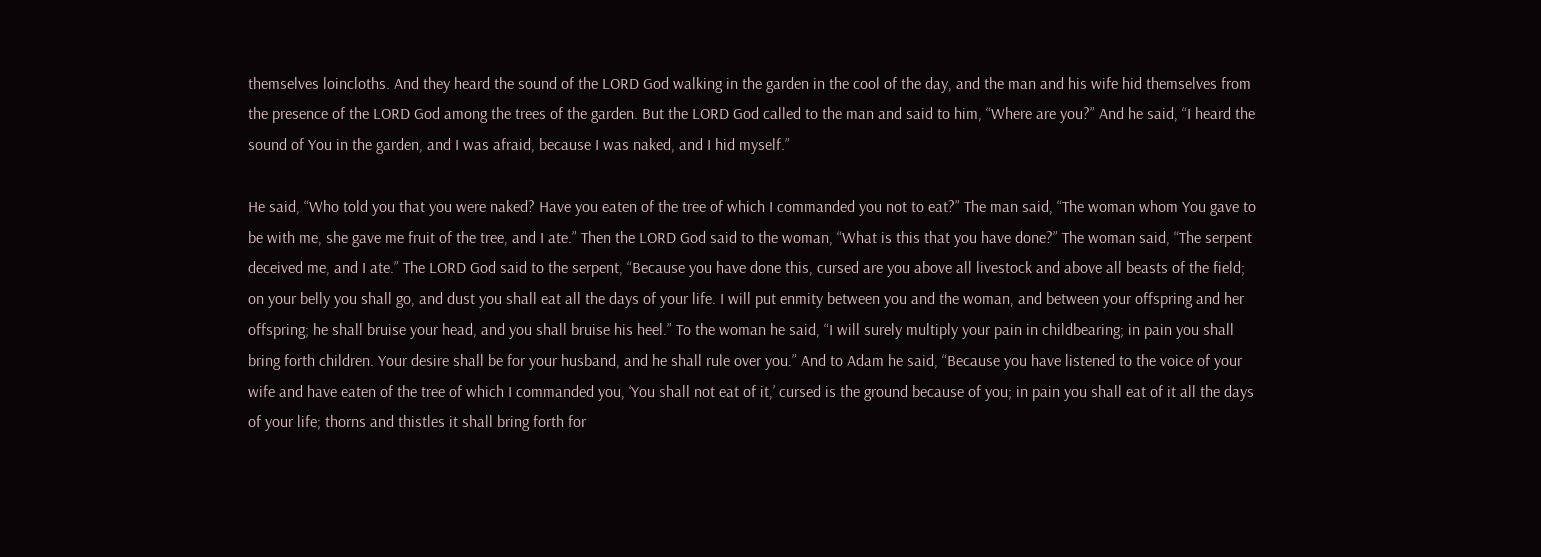themselves loincloths. And they heard the sound of the LORD God walking in the garden in the cool of the day, and the man and his wife hid themselves from the presence of the LORD God among the trees of the garden. But the LORD God called to the man and said to him, “Where are you?” And he said, “I heard the sound of You in the garden, and I was afraid, because I was naked, and I hid myself.”

He said, “Who told you that you were naked? Have you eaten of the tree of which I commanded you not to eat?” The man said, “The woman whom You gave to be with me, she gave me fruit of the tree, and I ate.” Then the LORD God said to the woman, “What is this that you have done?” The woman said, “The serpent deceived me, and I ate.” The LORD God said to the serpent, “Because you have done this, cursed are you above all livestock and above all beasts of the field; on your belly you shall go, and dust you shall eat all the days of your life. I will put enmity between you and the woman, and between your offspring and her offspring; he shall bruise your head, and you shall bruise his heel.” To the woman he said, “I will surely multiply your pain in childbearing; in pain you shall bring forth children. Your desire shall be for your husband, and he shall rule over you.” And to Adam he said, “Because you have listened to the voice of your wife and have eaten of the tree of which I commanded you, ‘You shall not eat of it,’ cursed is the ground because of you; in pain you shall eat of it all the days of your life; thorns and thistles it shall bring forth for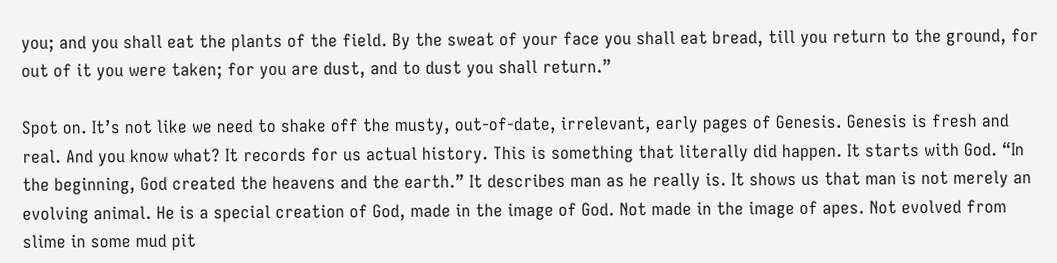you; and you shall eat the plants of the field. By the sweat of your face you shall eat bread, till you return to the ground, for out of it you were taken; for you are dust, and to dust you shall return.”

Spot on. It’s not like we need to shake off the musty, out-of-date, irrelevant, early pages of Genesis. Genesis is fresh and real. And you know what? It records for us actual history. This is something that literally did happen. It starts with God. “In the beginning, God created the heavens and the earth.” It describes man as he really is. It shows us that man is not merely an evolving animal. He is a special creation of God, made in the image of God. Not made in the image of apes. Not evolved from slime in some mud pit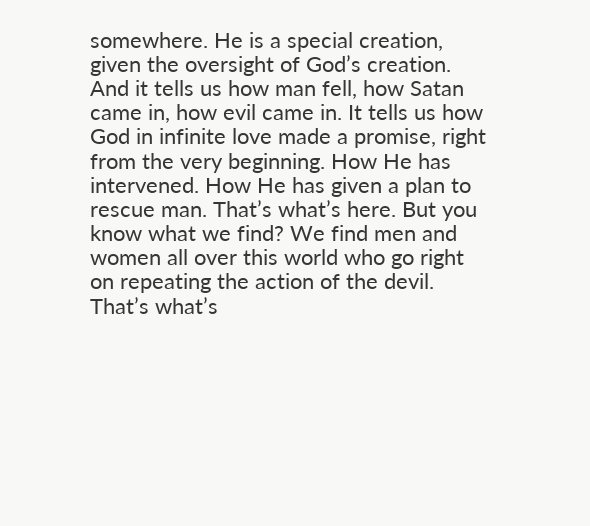somewhere. He is a special creation, given the oversight of God’s creation. And it tells us how man fell, how Satan came in, how evil came in. It tells us how God in infinite love made a promise, right from the very beginning. How He has intervened. How He has given a plan to rescue man. That’s what’s here. But you know what we find? We find men and women all over this world who go right on repeating the action of the devil. That’s what’s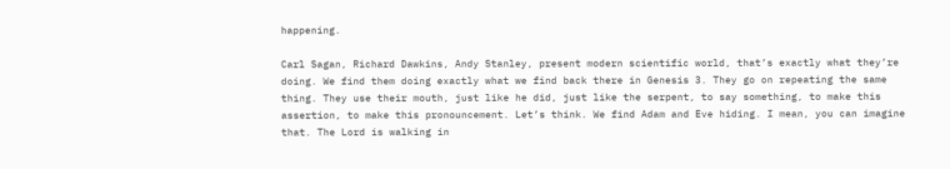happening.

Carl Sagan, Richard Dawkins, Andy Stanley, present modern scientific world, that’s exactly what they’re doing. We find them doing exactly what we find back there in Genesis 3. They go on repeating the same thing. They use their mouth, just like he did, just like the serpent, to say something, to make this assertion, to make this pronouncement. Let’s think. We find Adam and Eve hiding. I mean, you can imagine that. The Lord is walking in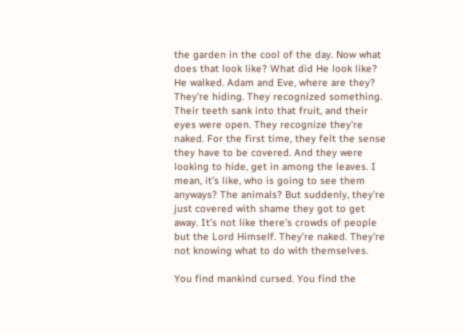the garden in the cool of the day. Now what does that look like? What did He look like? He walked. Adam and Eve, where are they? They’re hiding. They recognized something. Their teeth sank into that fruit, and their eyes were open. They recognize they’re naked. For the first time, they felt the sense they have to be covered. And they were looking to hide, get in among the leaves. I mean, it’s like, who is going to see them anyways? The animals? But suddenly, they’re just covered with shame they got to get away. It’s not like there’s crowds of people but the Lord Himself. They’re naked. They’re not knowing what to do with themselves.

You find mankind cursed. You find the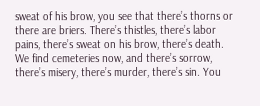sweat of his brow, you see that there’s thorns or there are briers. There’s thistles, there’s labor pains, there’s sweat on his brow, there’s death. We find cemeteries now, and there’s sorrow, there’s misery, there’s murder, there’s sin. You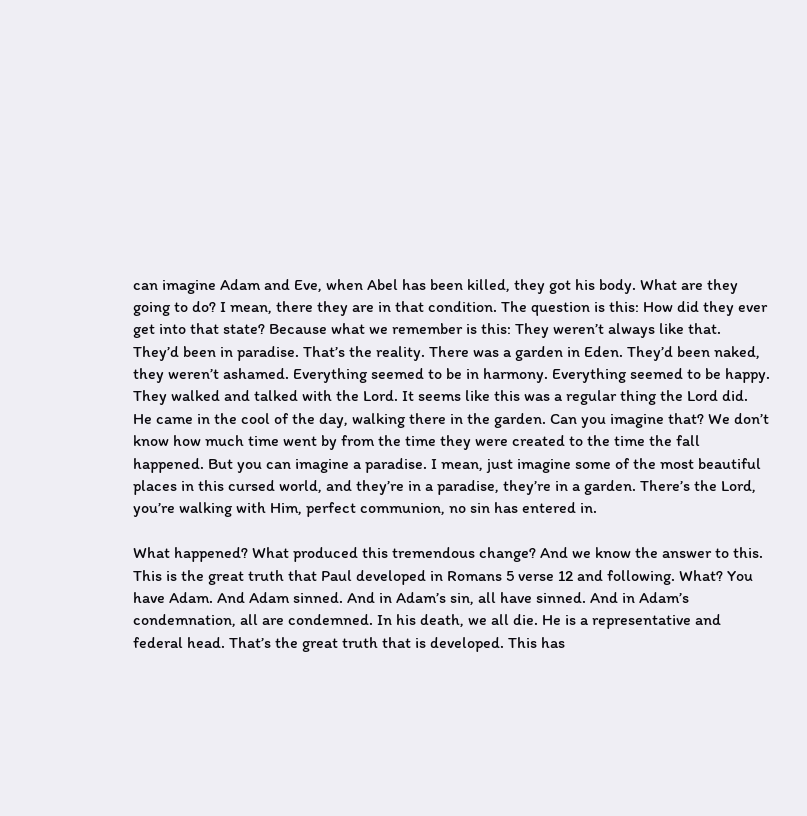can imagine Adam and Eve, when Abel has been killed, they got his body. What are they going to do? I mean, there they are in that condition. The question is this: How did they ever get into that state? Because what we remember is this: They weren’t always like that. They’d been in paradise. That’s the reality. There was a garden in Eden. They’d been naked, they weren’t ashamed. Everything seemed to be in harmony. Everything seemed to be happy. They walked and talked with the Lord. It seems like this was a regular thing the Lord did. He came in the cool of the day, walking there in the garden. Can you imagine that? We don’t know how much time went by from the time they were created to the time the fall happened. But you can imagine a paradise. I mean, just imagine some of the most beautiful places in this cursed world, and they’re in a paradise, they’re in a garden. There’s the Lord, you’re walking with Him, perfect communion, no sin has entered in.

What happened? What produced this tremendous change? And we know the answer to this. This is the great truth that Paul developed in Romans 5 verse 12 and following. What? You have Adam. And Adam sinned. And in Adam’s sin, all have sinned. And in Adam’s condemnation, all are condemned. In his death, we all die. He is a representative and federal head. That’s the great truth that is developed. This has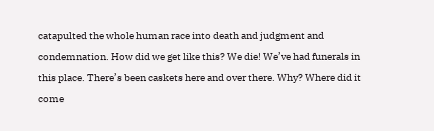catapulted the whole human race into death and judgment and condemnation. How did we get like this? We die! We’ve had funerals in this place. There’s been caskets here and over there. Why? Where did it come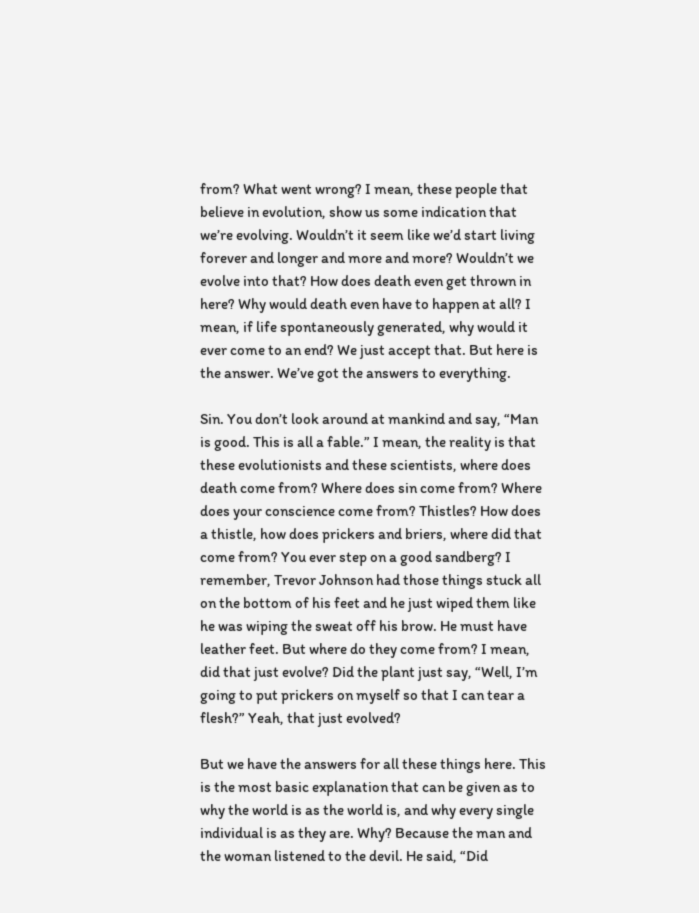from? What went wrong? I mean, these people that believe in evolution, show us some indication that we’re evolving. Wouldn’t it seem like we’d start living forever and longer and more and more? Wouldn’t we evolve into that? How does death even get thrown in here? Why would death even have to happen at all? I mean, if life spontaneously generated, why would it ever come to an end? We just accept that. But here is the answer. We’ve got the answers to everything.

Sin. You don’t look around at mankind and say, “Man is good. This is all a fable.” I mean, the reality is that these evolutionists and these scientists, where does death come from? Where does sin come from? Where does your conscience come from? Thistles? How does a thistle, how does prickers and briers, where did that come from? You ever step on a good sandberg? I remember, Trevor Johnson had those things stuck all on the bottom of his feet and he just wiped them like he was wiping the sweat off his brow. He must have leather feet. But where do they come from? I mean, did that just evolve? Did the plant just say, “Well, I’m going to put prickers on myself so that I can tear a flesh?” Yeah, that just evolved?

But we have the answers for all these things here. This is the most basic explanation that can be given as to why the world is as the world is, and why every single individual is as they are. Why? Because the man and the woman listened to the devil. He said, “Did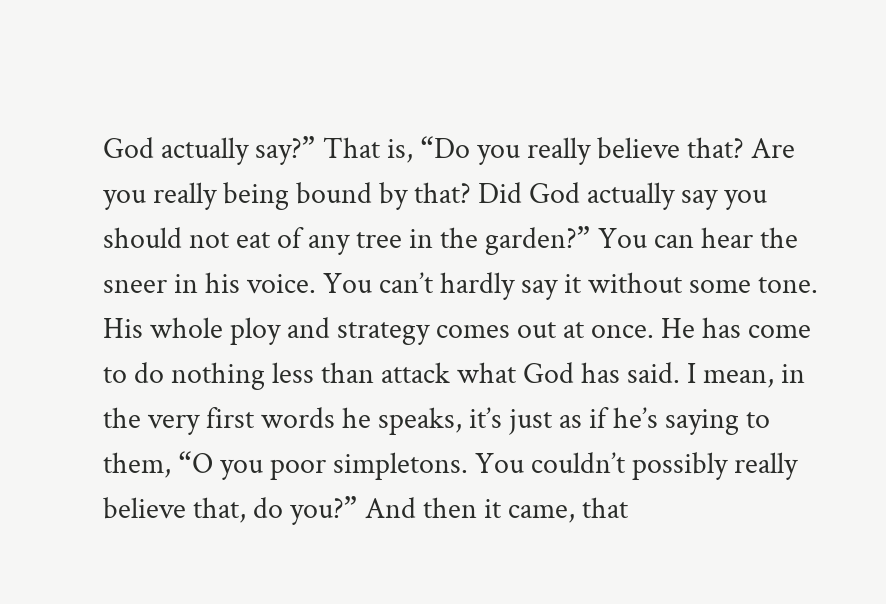God actually say?” That is, “Do you really believe that? Are you really being bound by that? Did God actually say you should not eat of any tree in the garden?” You can hear the sneer in his voice. You can’t hardly say it without some tone. His whole ploy and strategy comes out at once. He has come to do nothing less than attack what God has said. I mean, in the very first words he speaks, it’s just as if he’s saying to them, “O you poor simpletons. You couldn’t possibly really believe that, do you?” And then it came, that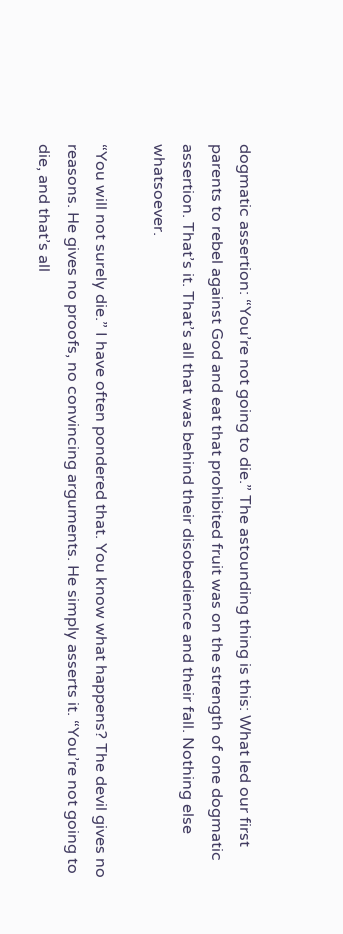dogmatic assertion: “You’re not going to die.” The astounding thing is this: What led our first parents to rebel against God and eat that prohibited fruit was on the strength of one dogmatic assertion. That’s it. That’s all that was behind their disobedience and their fall. Nothing else whatsoever.

“You will not surely die.” I have often pondered that. You know what happens? The devil gives no reasons. He gives no proofs, no convincing arguments. He simply asserts it. “You’re not going to die, and that’s all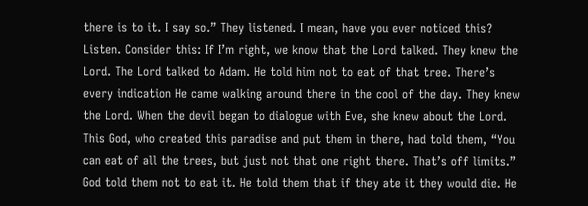there is to it. I say so.” They listened. I mean, have you ever noticed this? Listen. Consider this: If I’m right, we know that the Lord talked. They knew the Lord. The Lord talked to Adam. He told him not to eat of that tree. There’s every indication He came walking around there in the cool of the day. They knew the Lord. When the devil began to dialogue with Eve, she knew about the Lord. This God, who created this paradise and put them in there, had told them, “You can eat of all the trees, but just not that one right there. That’s off limits.” God told them not to eat it. He told them that if they ate it they would die. He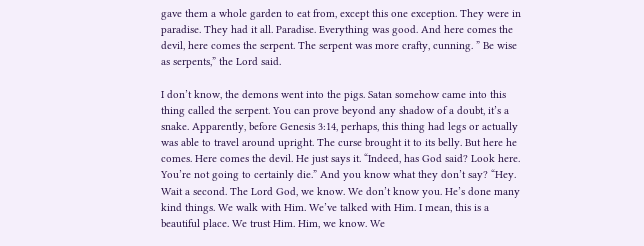gave them a whole garden to eat from, except this one exception. They were in paradise. They had it all. Paradise. Everything was good. And here comes the devil, here comes the serpent. The serpent was more crafty, cunning. ” Be wise as serpents,” the Lord said.

I don’t know, the demons went into the pigs. Satan somehow came into this thing called the serpent. You can prove beyond any shadow of a doubt, it’s a snake. Apparently, before Genesis 3:14, perhaps, this thing had legs or actually was able to travel around upright. The curse brought it to its belly. But here he comes. Here comes the devil. He just says it. “Indeed, has God said? Look here. You’re not going to certainly die.” And you know what they don’t say? “Hey. Wait a second. The Lord God, we know. We don’t know you. He’s done many kind things. We walk with Him. We’ve talked with Him. I mean, this is a beautiful place. We trust Him. Him, we know. We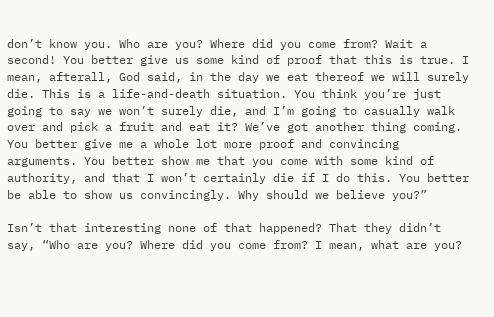don’t know you. Who are you? Where did you come from? Wait a second! You better give us some kind of proof that this is true. I mean, afterall, God said, in the day we eat thereof we will surely die. This is a life-and-death situation. You think you’re just going to say we won’t surely die, and I’m going to casually walk over and pick a fruit and eat it? We’ve got another thing coming. You better give me a whole lot more proof and convincing arguments. You better show me that you come with some kind of authority, and that I won’t certainly die if I do this. You better be able to show us convincingly. Why should we believe you?”

Isn’t that interesting none of that happened? That they didn’t say, “Who are you? Where did you come from? I mean, what are you?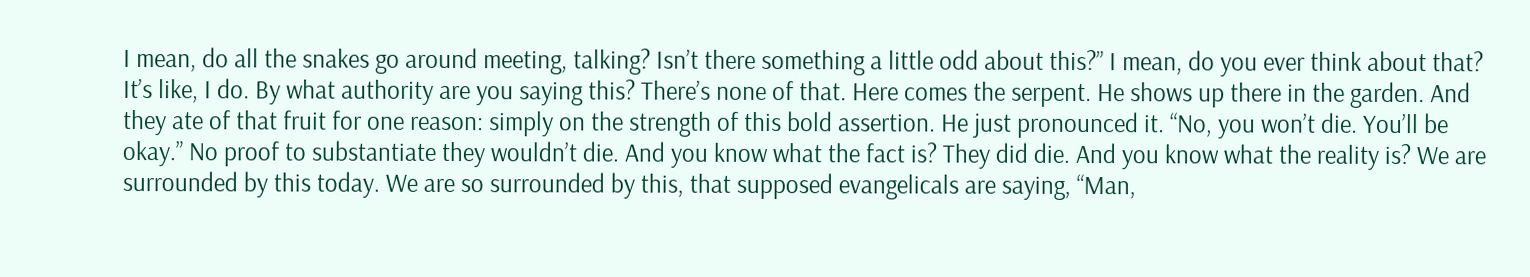I mean, do all the snakes go around meeting, talking? Isn’t there something a little odd about this?” I mean, do you ever think about that? It’s like, I do. By what authority are you saying this? There’s none of that. Here comes the serpent. He shows up there in the garden. And they ate of that fruit for one reason: simply on the strength of this bold assertion. He just pronounced it. “No, you won’t die. You’ll be okay.” No proof to substantiate they wouldn’t die. And you know what the fact is? They did die. And you know what the reality is? We are surrounded by this today. We are so surrounded by this, that supposed evangelicals are saying, “Man,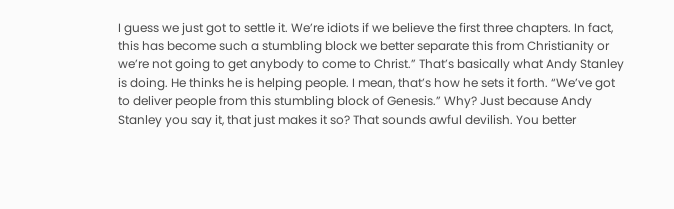I guess we just got to settle it. We’re idiots if we believe the first three chapters. In fact, this has become such a stumbling block we better separate this from Christianity or we’re not going to get anybody to come to Christ.” That’s basically what Andy Stanley is doing. He thinks he is helping people. I mean, that’s how he sets it forth. “We’ve got to deliver people from this stumbling block of Genesis.” Why? Just because Andy Stanley you say it, that just makes it so? That sounds awful devilish. You better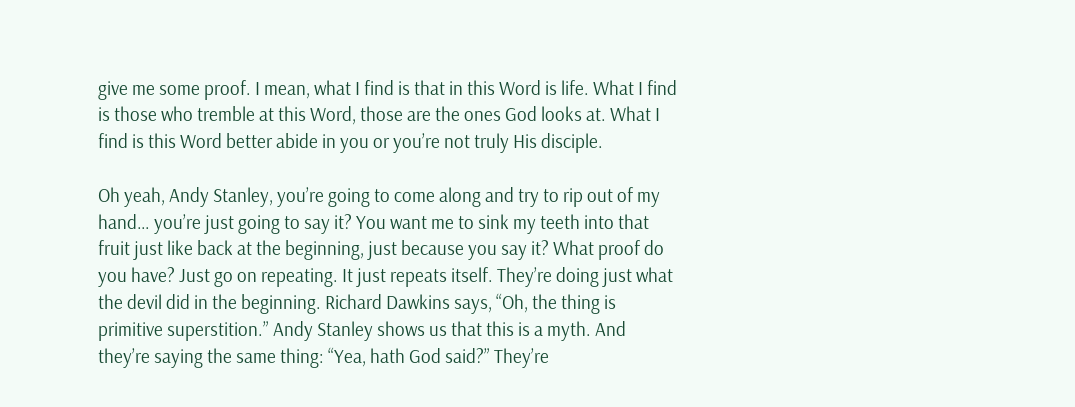give me some proof. I mean, what I find is that in this Word is life. What I find is those who tremble at this Word, those are the ones God looks at. What I find is this Word better abide in you or you’re not truly His disciple.

Oh yeah, Andy Stanley, you’re going to come along and try to rip out of my hand… you’re just going to say it? You want me to sink my teeth into that fruit just like back at the beginning, just because you say it? What proof do you have? Just go on repeating. It just repeats itself. They’re doing just what the devil did in the beginning. Richard Dawkins says, “Oh, the thing is primitive superstition.” Andy Stanley shows us that this is a myth. And they’re saying the same thing: “Yea, hath God said?” They’re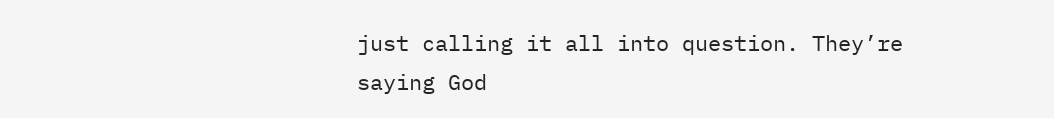just calling it all into question. They’re saying God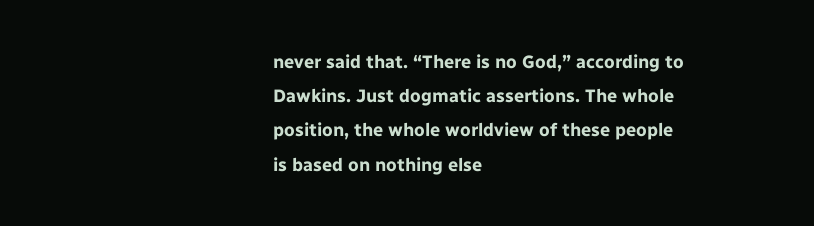never said that. “There is no God,” according to Dawkins. Just dogmatic assertions. The whole position, the whole worldview of these people is based on nothing else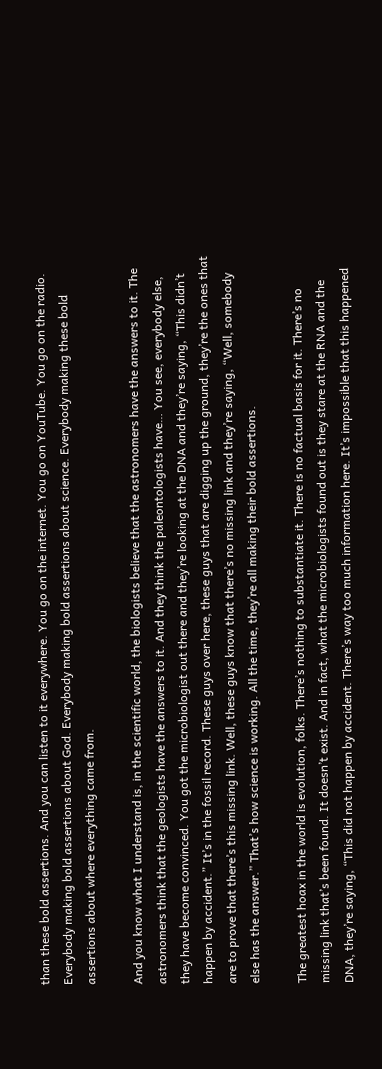than these bold assertions. And you can listen to it everywhere. You go on the internet. You go on YouTube. You go on the radio. Everybody making bold assertions about God. Everybody making bold assertions about science. Everybody making these bold assertions about where everything came from.

And you know what I understand is, in the scientific world, the biologists believe that the astronomers have the answers to it. The astronomers think that the geologists have the answers to it. And they think the paleontologists have… You see, everybody else, they have become convinced. You got the microbiologist out there and they’re looking at the DNA and they’re saying, “This didn’t happen by accident.” It’s in the fossil record. These guys over here, these guys that are digging up the ground, they’re the ones that are to prove that there’s this missing link. Well, these guys know that there’s no missing link and they’re saying, “Well, somebody else has the answer.” That’s how science is working. All the time, they’re all making their bold assertions.

The greatest hoax in the world is evolution, folks. There’s nothing to substantiate it. There is no factual basis for it. There’s no missing link that’s been found. It doesn’t exist. And in fact, what the microbiologists found out is they stare at the RNA and the DNA, they’re saying, “This did not happen by accident. There’s way too much information here. It’s impossible that this happened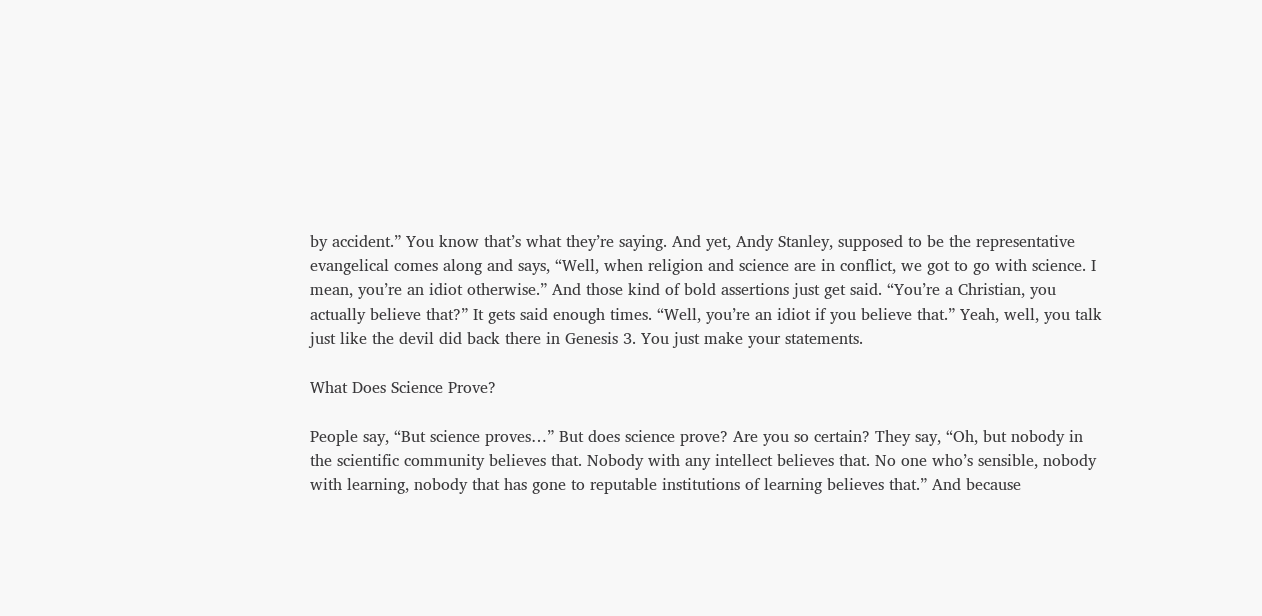by accident.” You know that’s what they’re saying. And yet, Andy Stanley, supposed to be the representative evangelical comes along and says, “Well, when religion and science are in conflict, we got to go with science. I mean, you’re an idiot otherwise.” And those kind of bold assertions just get said. “You’re a Christian, you actually believe that?” It gets said enough times. “Well, you’re an idiot if you believe that.” Yeah, well, you talk just like the devil did back there in Genesis 3. You just make your statements.

What Does Science Prove?

People say, “But science proves…” But does science prove? Are you so certain? They say, “Oh, but nobody in the scientific community believes that. Nobody with any intellect believes that. No one who’s sensible, nobody with learning, nobody that has gone to reputable institutions of learning believes that.” And because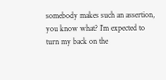somebody makes such an assertion, you know what? I’m expected to turn my back on the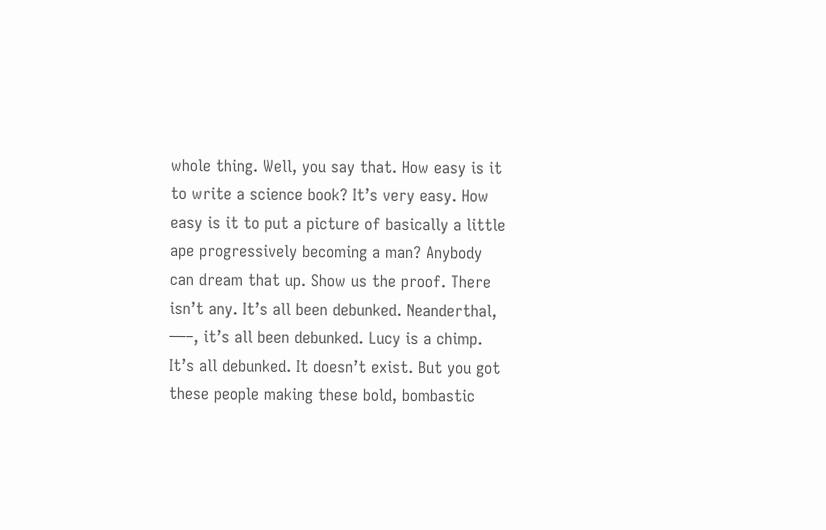whole thing. Well, you say that. How easy is it to write a science book? It’s very easy. How easy is it to put a picture of basically a little ape progressively becoming a man? Anybody can dream that up. Show us the proof. There isn’t any. It’s all been debunked. Neanderthal, —–, it’s all been debunked. Lucy is a chimp. It’s all debunked. It doesn’t exist. But you got these people making these bold, bombastic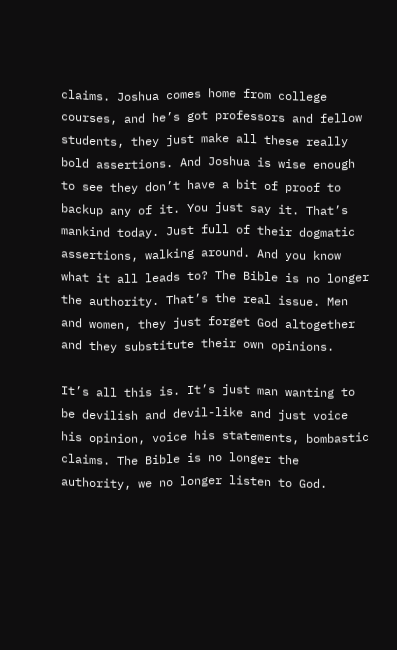claims. Joshua comes home from college courses, and he’s got professors and fellow students, they just make all these really bold assertions. And Joshua is wise enough to see they don’t have a bit of proof to backup any of it. You just say it. That’s mankind today. Just full of their dogmatic assertions, walking around. And you know what it all leads to? The Bible is no longer the authority. That’s the real issue. Men and women, they just forget God altogether and they substitute their own opinions.

It’s all this is. It’s just man wanting to be devilish and devil-like and just voice his opinion, voice his statements, bombastic claims. The Bible is no longer the authority, we no longer listen to God.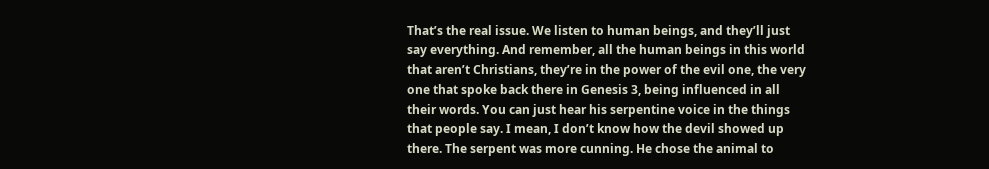That’s the real issue. We listen to human beings, and they’ll just say everything. And remember, all the human beings in this world that aren’t Christians, they’re in the power of the evil one, the very one that spoke back there in Genesis 3, being influenced in all their words. You can just hear his serpentine voice in the things that people say. I mean, I don’t know how the devil showed up there. The serpent was more cunning. He chose the animal to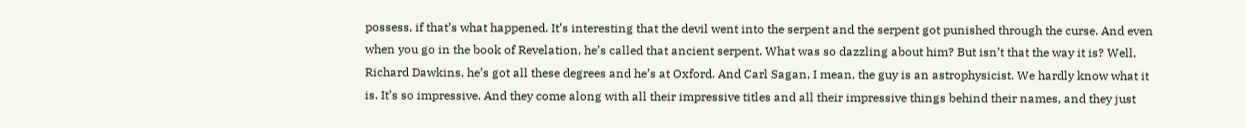possess, if that’s what happened. It’s interesting that the devil went into the serpent and the serpent got punished through the curse. And even when you go in the book of Revelation, he’s called that ancient serpent. What was so dazzling about him? But isn’t that the way it is? Well, Richard Dawkins, he’s got all these degrees and he’s at Oxford. And Carl Sagan, I mean, the guy is an astrophysicist. We hardly know what it is. It’s so impressive. And they come along with all their impressive titles and all their impressive things behind their names, and they just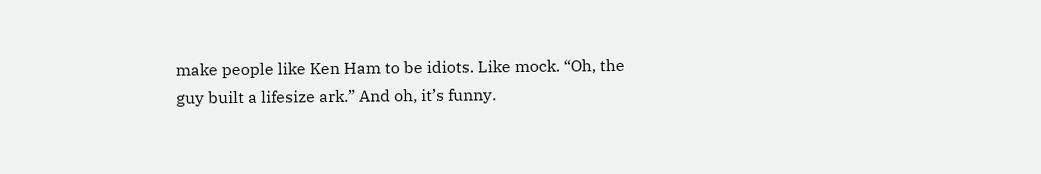make people like Ken Ham to be idiots. Like mock. “Oh, the guy built a lifesize ark.” And oh, it’s funny.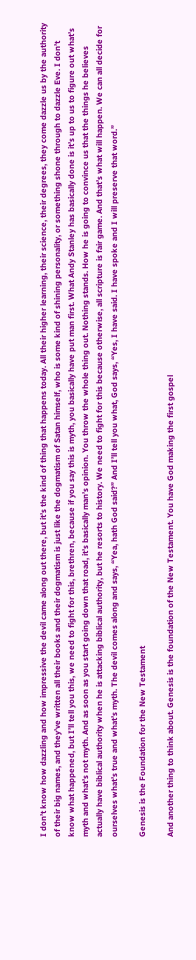I don’t know how dazzling and how impressive the devil came along out there, but it’s the kind of thing that happens today. All their higher learning, their science, their degrees, they come dazzle us by the authority of their big names, and they’ve written all their books and their dogmatism is just like the dogmatism of Satan himself, who is some kind of shining personality, or something shone through to dazzle Eve. I don’t know what happened, but I’ll tell you this, we need to fight for this, brethren, because if you say this is myth, you basically have put man first. What Andy Stanley has basically done is it’s up to us to figure out what’s myth and what’s not myth. And as soon as you start going down that road, it’s basically man’s opinion. You throw the whole thing out. Nothing stands. How he is going to convince us that the things he believes actually have biblical authority when he is attacking biblical authority, but he resorts to history. We need to fight for this because otherwise, all scripture is fair game. And that’s what will happen. We can all decide for ourselves what’s true and what’s myth. The devil comes along and says, “Yea, hath God said?” And I’ll tell you what, God says, “Yes, I have said. I have spoke and I will preserve that word.”

Genesis is the Foundation for the New Testament

And another thing to think about. Genesis is the foundation of the New Testament. You have God making the first gospel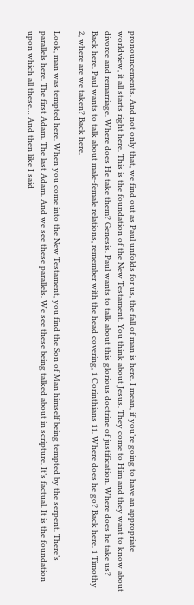pronouncements. And not only that, we find out as Paul unfolds for us, the fall of man is here. I mean, if you’re going to have an appropriate worldview, it all starts right here. This is the foundation of the New Testament. You think about Jesus. They come to Him and they want to know about divorce and remarriage. Where does He take them? Genesis. Paul wants to talk about this glorious doctrine of justification. Where does he take us? Back here. Paul wants to talk about male-female relations, remember with the head covering, 1 Corinthians 11. Where does he go? Back here. 1 Timothy 2, where are we taken? Back here.

Look, man was tempted here. When you come into the New Testament, you find the Son of Man himself being tempted by the serpent. There’s parallels here. The first Adam. The last Adam. And we see these parallels. We see these being talked about in scripture. It’s factual. It is the foundation upon which all these… And then like I said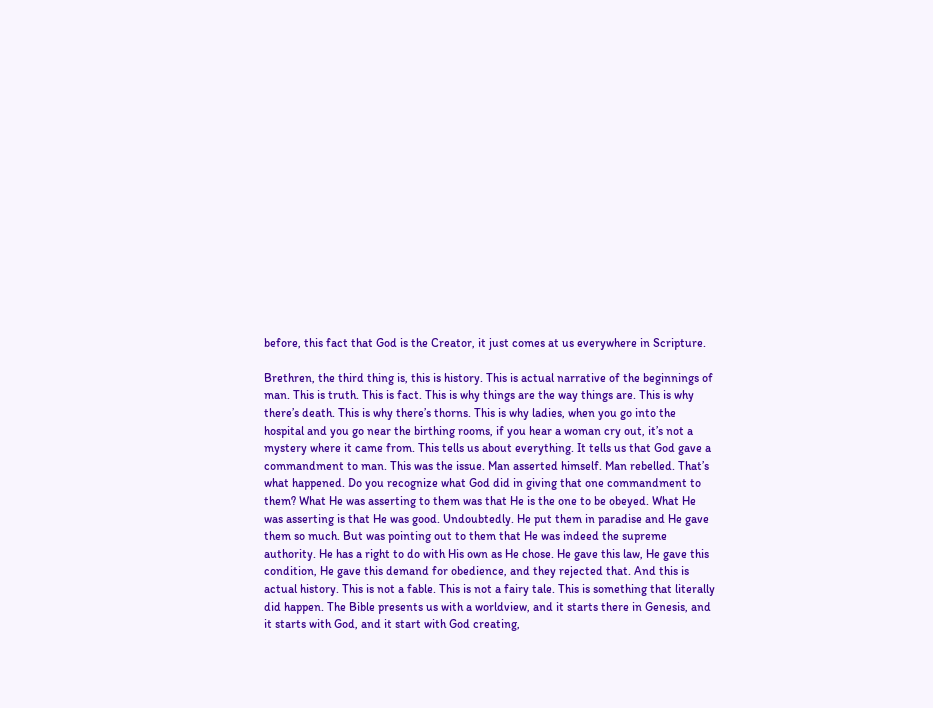before, this fact that God is the Creator, it just comes at us everywhere in Scripture.

Brethren, the third thing is, this is history. This is actual narrative of the beginnings of man. This is truth. This is fact. This is why things are the way things are. This is why there’s death. This is why there’s thorns. This is why ladies, when you go into the hospital and you go near the birthing rooms, if you hear a woman cry out, it’s not a mystery where it came from. This tells us about everything. It tells us that God gave a commandment to man. This was the issue. Man asserted himself. Man rebelled. That’s what happened. Do you recognize what God did in giving that one commandment to them? What He was asserting to them was that He is the one to be obeyed. What He was asserting is that He was good. Undoubtedly. He put them in paradise and He gave them so much. But was pointing out to them that He was indeed the supreme authority. He has a right to do with His own as He chose. He gave this law, He gave this condition, He gave this demand for obedience, and they rejected that. And this is actual history. This is not a fable. This is not a fairy tale. This is something that literally did happen. The Bible presents us with a worldview, and it starts there in Genesis, and it starts with God, and it start with God creating,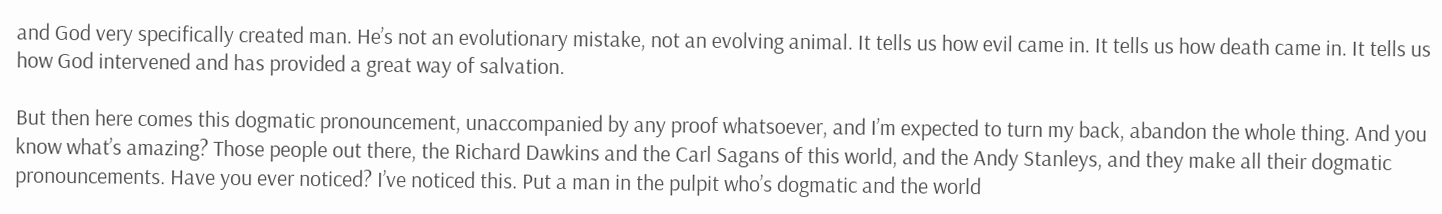and God very specifically created man. He’s not an evolutionary mistake, not an evolving animal. It tells us how evil came in. It tells us how death came in. It tells us how God intervened and has provided a great way of salvation.

But then here comes this dogmatic pronouncement, unaccompanied by any proof whatsoever, and I’m expected to turn my back, abandon the whole thing. And you know what’s amazing? Those people out there, the Richard Dawkins and the Carl Sagans of this world, and the Andy Stanleys, and they make all their dogmatic pronouncements. Have you ever noticed? I’ve noticed this. Put a man in the pulpit who’s dogmatic and the world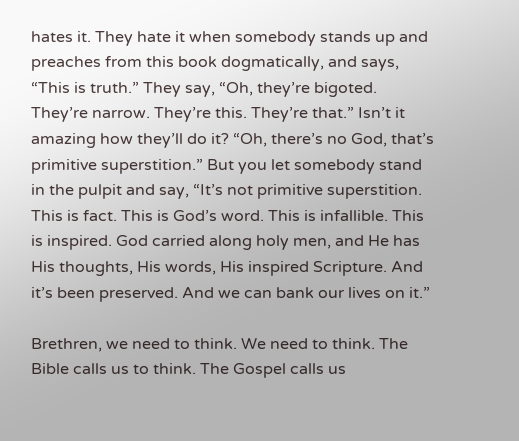hates it. They hate it when somebody stands up and preaches from this book dogmatically, and says, “This is truth.” They say, “Oh, they’re bigoted. They’re narrow. They’re this. They’re that.” Isn’t it amazing how they’ll do it? “Oh, there’s no God, that’s primitive superstition.” But you let somebody stand in the pulpit and say, “It’s not primitive superstition. This is fact. This is God’s word. This is infallible. This is inspired. God carried along holy men, and He has His thoughts, His words, His inspired Scripture. And it’s been preserved. And we can bank our lives on it.”

Brethren, we need to think. We need to think. The Bible calls us to think. The Gospel calls us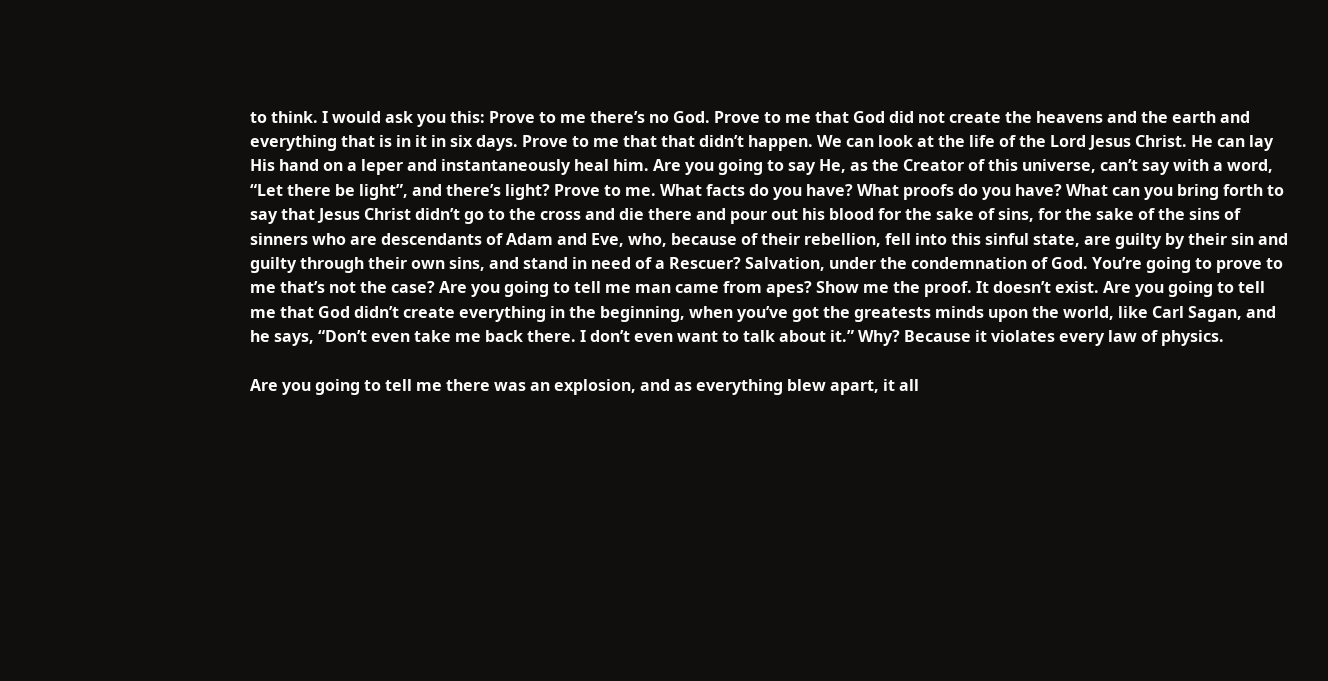to think. I would ask you this: Prove to me there’s no God. Prove to me that God did not create the heavens and the earth and everything that is in it in six days. Prove to me that that didn’t happen. We can look at the life of the Lord Jesus Christ. He can lay His hand on a leper and instantaneously heal him. Are you going to say He, as the Creator of this universe, can’t say with a word, “Let there be light”, and there’s light? Prove to me. What facts do you have? What proofs do you have? What can you bring forth to say that Jesus Christ didn’t go to the cross and die there and pour out his blood for the sake of sins, for the sake of the sins of sinners who are descendants of Adam and Eve, who, because of their rebellion, fell into this sinful state, are guilty by their sin and guilty through their own sins, and stand in need of a Rescuer? Salvation, under the condemnation of God. You’re going to prove to me that’s not the case? Are you going to tell me man came from apes? Show me the proof. It doesn’t exist. Are you going to tell me that God didn’t create everything in the beginning, when you’ve got the greatests minds upon the world, like Carl Sagan, and he says, “Don’t even take me back there. I don’t even want to talk about it.” Why? Because it violates every law of physics.

Are you going to tell me there was an explosion, and as everything blew apart, it all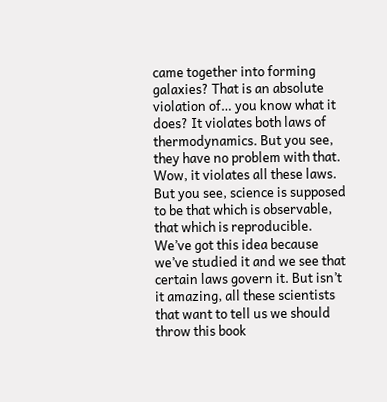came together into forming galaxies? That is an absolute violation of… you know what it does? It violates both laws of thermodynamics. But you see, they have no problem with that. Wow, it violates all these laws. But you see, science is supposed to be that which is observable, that which is reproducible. We’ve got this idea because we’ve studied it and we see that certain laws govern it. But isn’t it amazing, all these scientists that want to tell us we should throw this book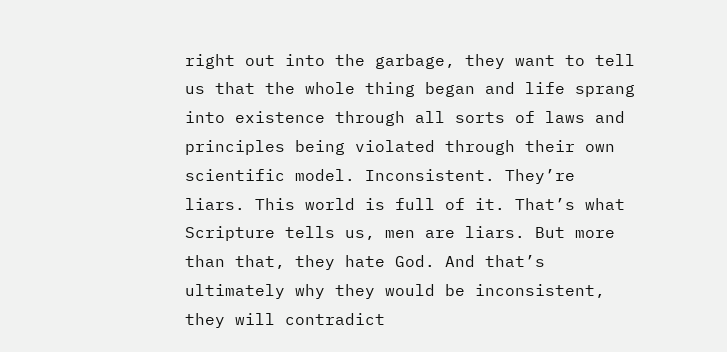right out into the garbage, they want to tell us that the whole thing began and life sprang into existence through all sorts of laws and principles being violated through their own scientific model. Inconsistent. They’re liars. This world is full of it. That’s what Scripture tells us, men are liars. But more than that, they hate God. And that’s ultimately why they would be inconsistent, they will contradict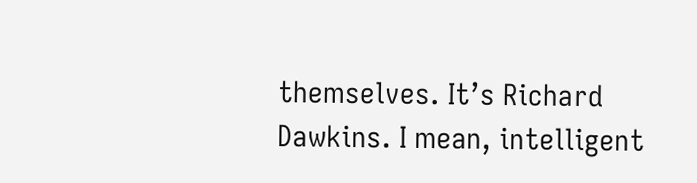themselves. It’s Richard Dawkins. I mean, intelligent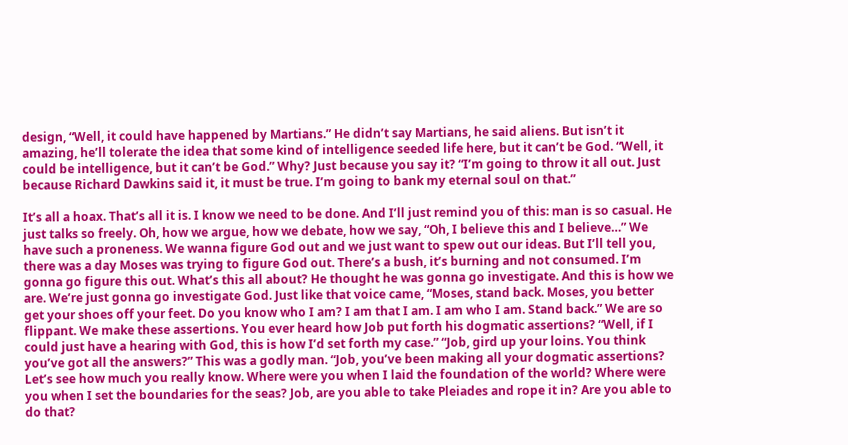design, “Well, it could have happened by Martians.” He didn’t say Martians, he said aliens. But isn’t it amazing, he’ll tolerate the idea that some kind of intelligence seeded life here, but it can’t be God. “Well, it could be intelligence, but it can’t be God.” Why? Just because you say it? “I’m going to throw it all out. Just because Richard Dawkins said it, it must be true. I’m going to bank my eternal soul on that.”

It’s all a hoax. That’s all it is. I know we need to be done. And I’ll just remind you of this: man is so casual. He just talks so freely. Oh, how we argue, how we debate, how we say, “Oh, I believe this and I believe…” We have such a proneness. We wanna figure God out and we just want to spew out our ideas. But I’ll tell you, there was a day Moses was trying to figure God out. There’s a bush, it’s burning and not consumed. I’m gonna go figure this out. What’s this all about? He thought he was gonna go investigate. And this is how we are. We’re just gonna go investigate God. Just like that voice came, “Moses, stand back. Moses, you better get your shoes off your feet. Do you know who I am? I am that I am. I am who I am. Stand back.” We are so flippant. We make these assertions. You ever heard how Job put forth his dogmatic assertions? “Well, if I could just have a hearing with God, this is how I’d set forth my case.” “Job, gird up your loins. You think you’ve got all the answers?” This was a godly man. “Job, you’ve been making all your dogmatic assertions? Let’s see how much you really know. Where were you when I laid the foundation of the world? Where were you when I set the boundaries for the seas? Job, are you able to take Pleiades and rope it in? Are you able to do that?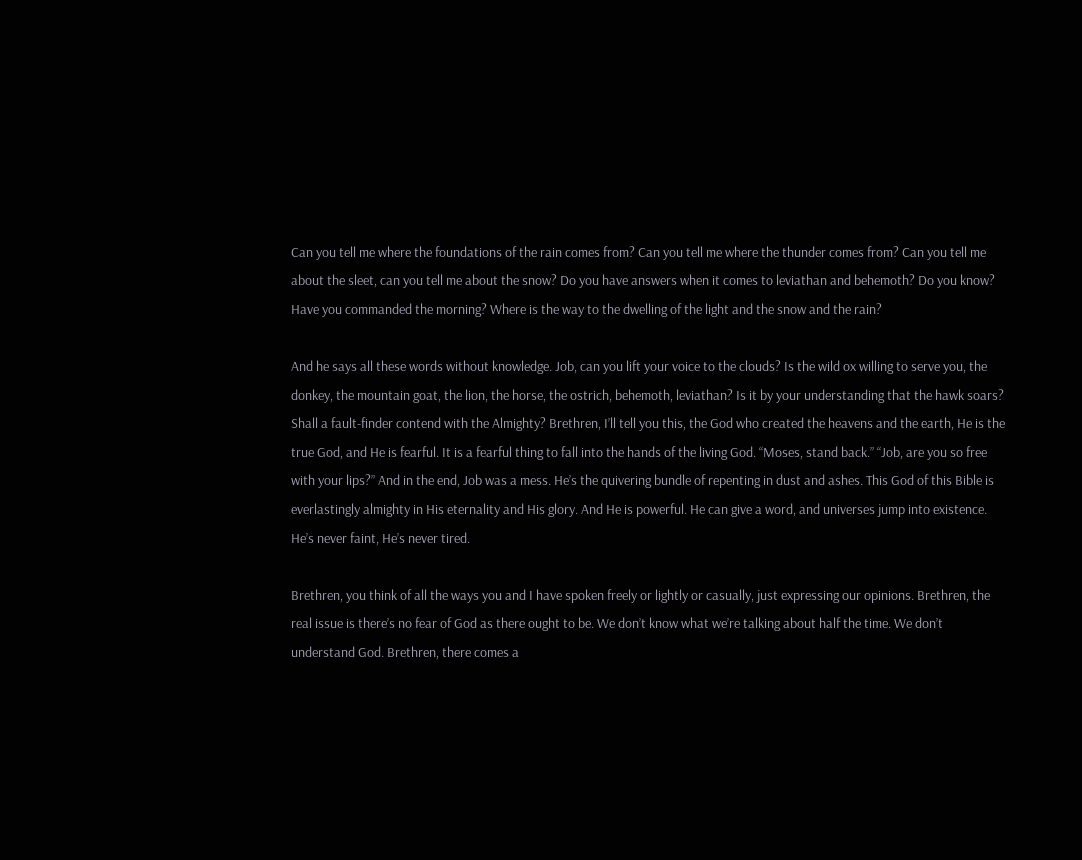Can you tell me where the foundations of the rain comes from? Can you tell me where the thunder comes from? Can you tell me about the sleet, can you tell me about the snow? Do you have answers when it comes to leviathan and behemoth? Do you know? Have you commanded the morning? Where is the way to the dwelling of the light and the snow and the rain?

And he says all these words without knowledge. Job, can you lift your voice to the clouds? Is the wild ox willing to serve you, the donkey, the mountain goat, the lion, the horse, the ostrich, behemoth, leviathan? Is it by your understanding that the hawk soars? Shall a fault-finder contend with the Almighty? Brethren, I’ll tell you this, the God who created the heavens and the earth, He is the true God, and He is fearful. It is a fearful thing to fall into the hands of the living God. “Moses, stand back.” “Job, are you so free with your lips?” And in the end, Job was a mess. He’s the quivering bundle of repenting in dust and ashes. This God of this Bible is everlastingly almighty in His eternality and His glory. And He is powerful. He can give a word, and universes jump into existence. He’s never faint, He’s never tired.

Brethren, you think of all the ways you and I have spoken freely or lightly or casually, just expressing our opinions. Brethren, the real issue is there’s no fear of God as there ought to be. We don’t know what we’re talking about half the time. We don’t understand God. Brethren, there comes a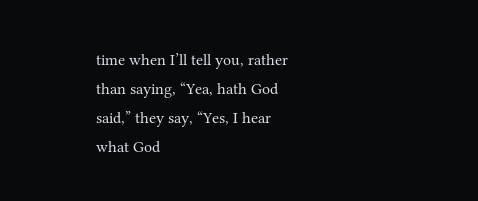time when I’ll tell you, rather than saying, “Yea, hath God said,” they say, “Yes, I hear what God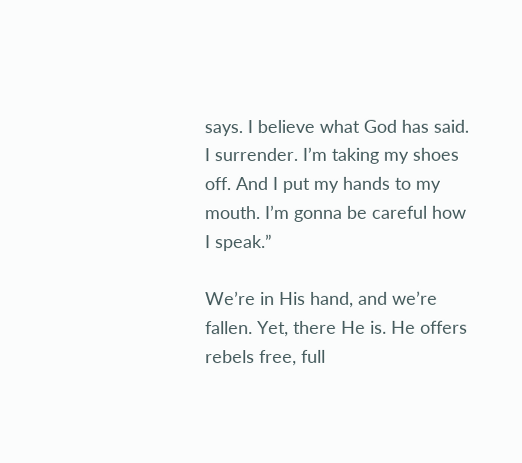says. I believe what God has said. I surrender. I’m taking my shoes off. And I put my hands to my mouth. I’m gonna be careful how I speak.”

We’re in His hand, and we’re fallen. Yet, there He is. He offers rebels free, full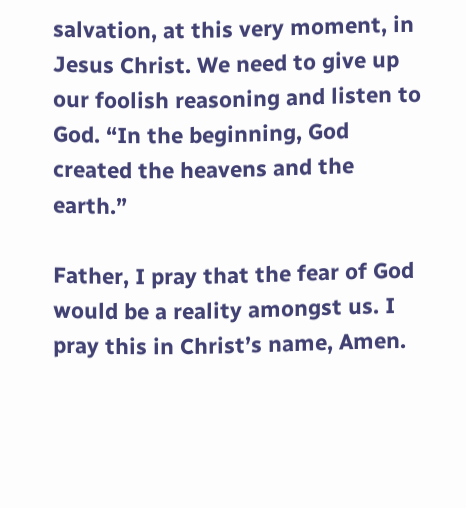salvation, at this very moment, in Jesus Christ. We need to give up our foolish reasoning and listen to God. “In the beginning, God created the heavens and the earth.”

Father, I pray that the fear of God would be a reality amongst us. I pray this in Christ’s name, Amen.